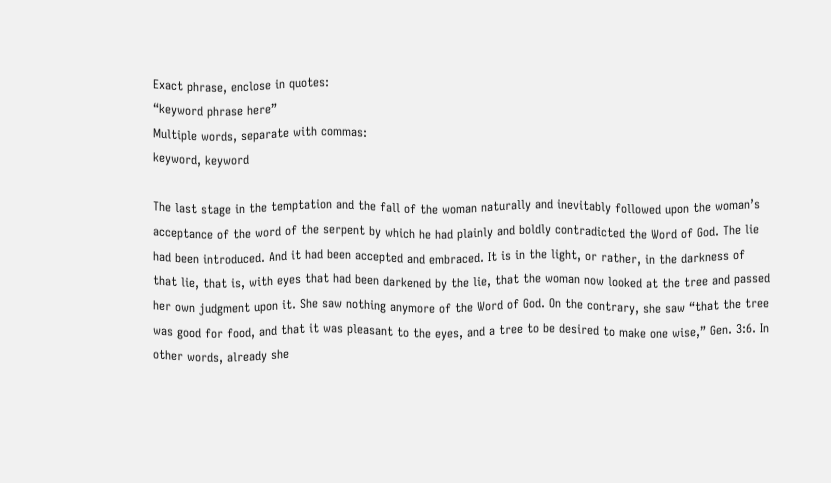Exact phrase, enclose in quotes:
“keyword phrase here”
Multiple words, separate with commas:
keyword, keyword

The last stage in the temptation and the fall of the woman naturally and inevitably followed upon the woman’s acceptance of the word of the serpent by which he had plainly and boldly contradicted the Word of God. The lie had been introduced. And it had been accepted and embraced. It is in the light, or rather, in the darkness of that lie, that is, with eyes that had been darkened by the lie, that the woman now looked at the tree and passed her own judgment upon it. She saw nothing anymore of the Word of God. On the contrary, she saw “that the tree was good for food, and that it was pleasant to the eyes, and a tree to be desired to make one wise,” Gen. 3:6. In other words, already she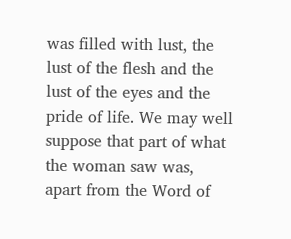was filled with lust, the lust of the flesh and the lust of the eyes and the pride of life. We may well suppose that part of what the woman saw was, apart from the Word of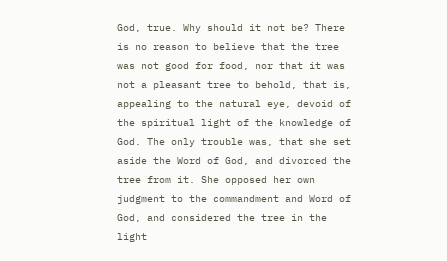God, true. Why should it not be? There is no reason to believe that the tree was not good for food, nor that it was not a pleasant tree to behold, that is, appealing to the natural eye, devoid of the spiritual light of the knowledge of God. The only trouble was, that she set aside the Word of God, and divorced the tree from it. She opposed her own judgment to the commandment and Word of God, and considered the tree in the light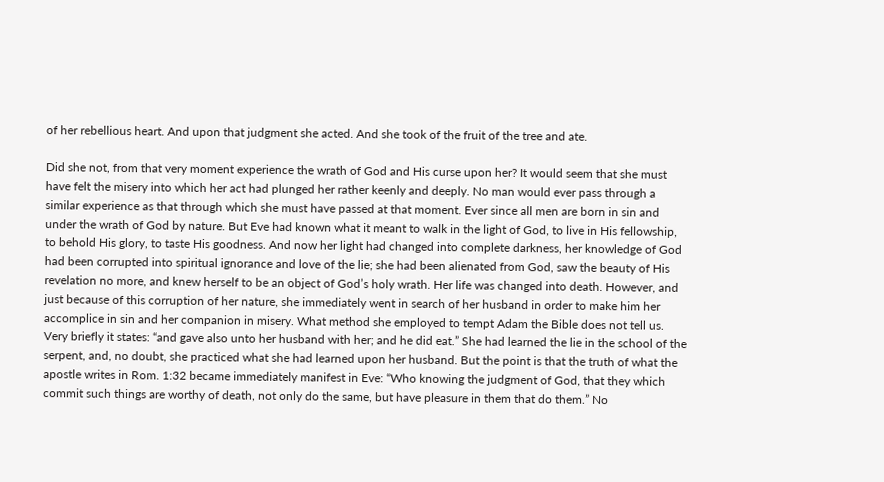of her rebellious heart. And upon that judgment she acted. And she took of the fruit of the tree and ate.

Did she not, from that very moment experience the wrath of God and His curse upon her? It would seem that she must have felt the misery into which her act had plunged her rather keenly and deeply. No man would ever pass through a similar experience as that through which she must have passed at that moment. Ever since all men are born in sin and under the wrath of God by nature. But Eve had known what it meant to walk in the light of God, to live in His fellowship, to behold His glory, to taste His goodness. And now her light had changed into complete darkness, her knowledge of God had been corrupted into spiritual ignorance and love of the lie; she had been alienated from God, saw the beauty of His revelation no more, and knew herself to be an object of God’s holy wrath. Her life was changed into death. However, and just because of this corruption of her nature, she immediately went in search of her husband in order to make him her accomplice in sin and her companion in misery. What method she employed to tempt Adam the Bible does not tell us. Very briefly it states: “and gave also unto her husband with her; and he did eat.” She had learned the lie in the school of the serpent, and, no doubt, she practiced what she had learned upon her husband. But the point is that the truth of what the apostle writes in Rom. 1:32 became immediately manifest in Eve: “Who knowing the judgment of God, that they which commit such things are worthy of death, not only do the same, but have pleasure in them that do them.” No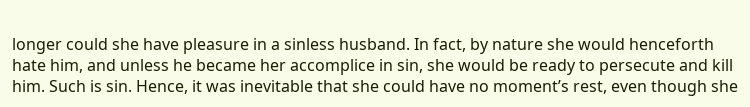longer could she have pleasure in a sinless husband. In fact, by nature she would henceforth hate him, and unless he became her accomplice in sin, she would be ready to persecute and kill him. Such is sin. Hence, it was inevitable that she could have no moment’s rest, even though she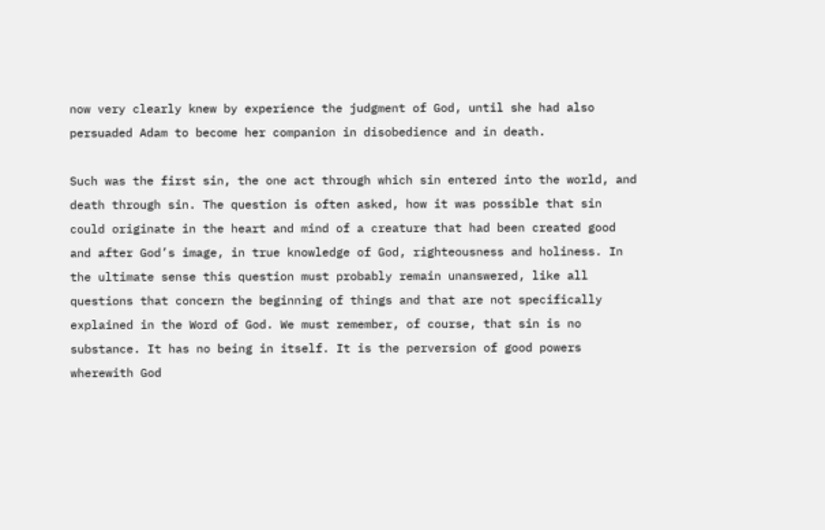now very clearly knew by experience the judgment of God, until she had also persuaded Adam to become her companion in disobedience and in death.

Such was the first sin, the one act through which sin entered into the world, and death through sin. The question is often asked, how it was possible that sin could originate in the heart and mind of a creature that had been created good and after God’s image, in true knowledge of God, righteousness and holiness. In the ultimate sense this question must probably remain unanswered, like all questions that concern the beginning of things and that are not specifically explained in the Word of God. We must remember, of course, that sin is no substance. It has no being in itself. It is the perversion of good powers wherewith God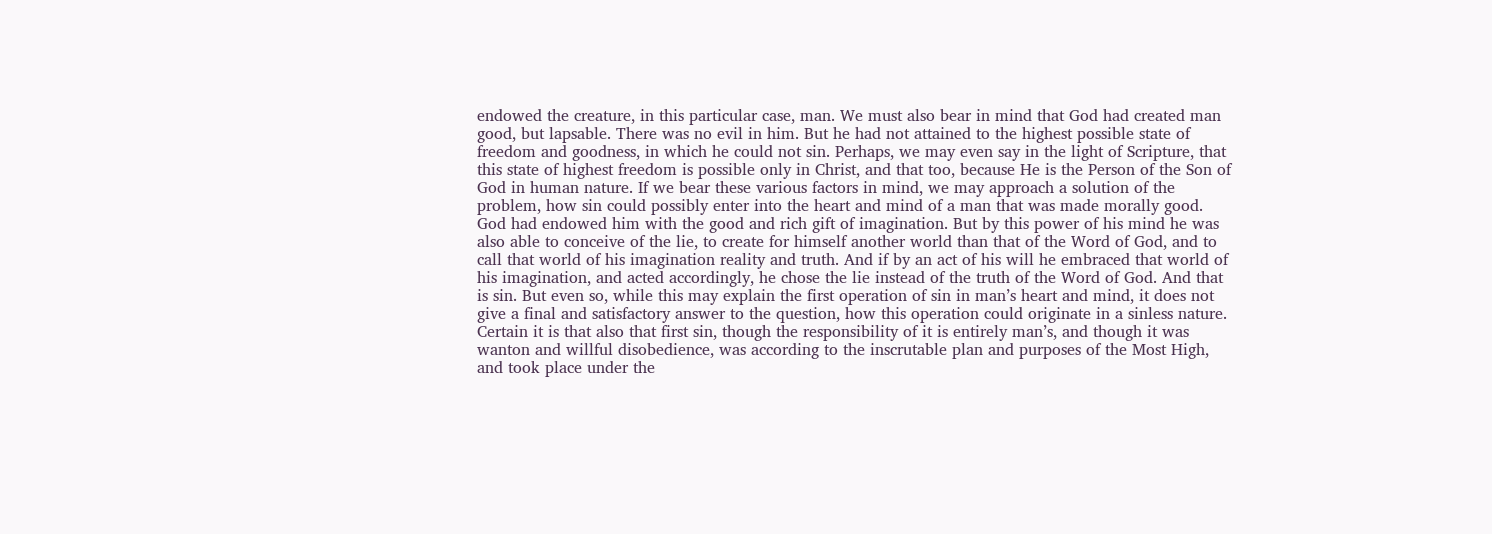endowed the creature, in this particular case, man. We must also bear in mind that God had created man good, but lapsable. There was no evil in him. But he had not attained to the highest possible state of freedom and goodness, in which he could not sin. Perhaps, we may even say in the light of Scripture, that this state of highest freedom is possible only in Christ, and that too, because He is the Person of the Son of God in human nature. If we bear these various factors in mind, we may approach a solution of the problem, how sin could possibly enter into the heart and mind of a man that was made morally good. God had endowed him with the good and rich gift of imagination. But by this power of his mind he was also able to conceive of the lie, to create for himself another world than that of the Word of God, and to call that world of his imagination reality and truth. And if by an act of his will he embraced that world of his imagination, and acted accordingly, he chose the lie instead of the truth of the Word of God. And that is sin. But even so, while this may explain the first operation of sin in man’s heart and mind, it does not give a final and satisfactory answer to the question, how this operation could originate in a sinless nature. Certain it is that also that first sin, though the responsibility of it is entirely man’s, and though it was wanton and willful disobedience, was according to the inscrutable plan and purposes of the Most High, and took place under the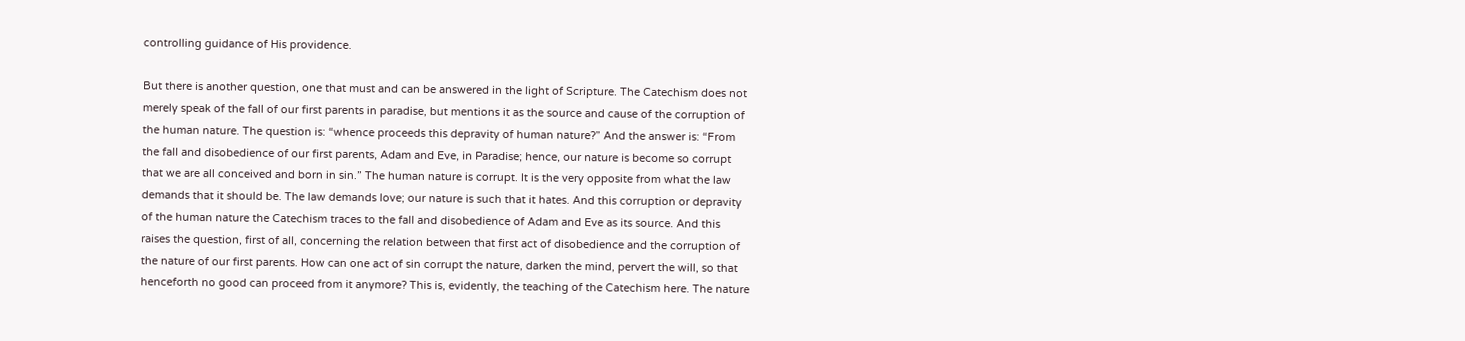controlling guidance of His providence.

But there is another question, one that must and can be answered in the light of Scripture. The Catechism does not merely speak of the fall of our first parents in paradise, but mentions it as the source and cause of the corruption of the human nature. The question is: “whence proceeds this depravity of human nature?” And the answer is: “From the fall and disobedience of our first parents, Adam and Eve, in Paradise; hence, our nature is become so corrupt that we are all conceived and born in sin.” The human nature is corrupt. It is the very opposite from what the law demands that it should be. The law demands love; our nature is such that it hates. And this corruption or depravity of the human nature the Catechism traces to the fall and disobedience of Adam and Eve as its source. And this raises the question, first of all, concerning the relation between that first act of disobedience and the corruption of the nature of our first parents. How can one act of sin corrupt the nature, darken the mind, pervert the will, so that henceforth no good can proceed from it anymore? This is, evidently, the teaching of the Catechism here. The nature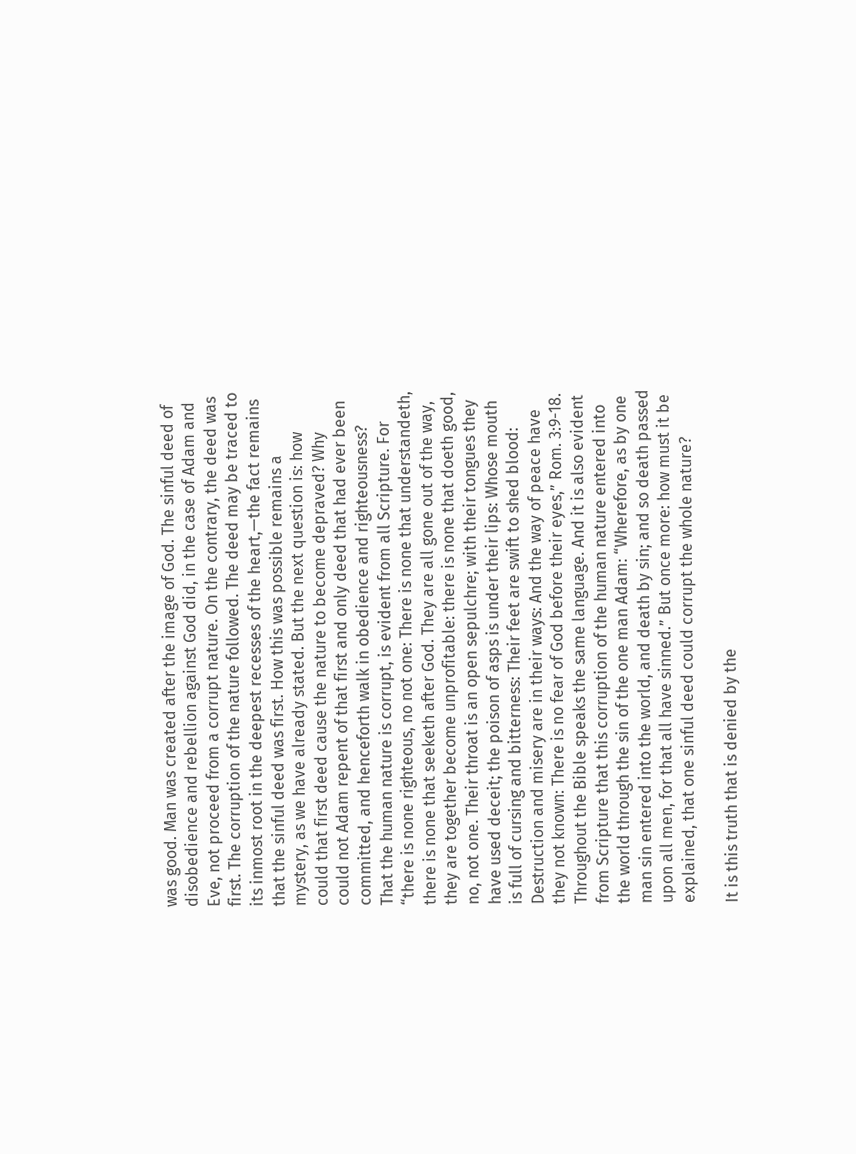was good. Man was created after the image of God. The sinful deed of disobedience and rebellion against God did, in the case of Adam and Eve, not proceed from a corrupt nature. On the contrary, the deed was first. The corruption of the nature followed. The deed may be traced to its inmost root in the deepest recesses of the heart,—the fact remains that the sinful deed was first. How this was possible remains a mystery, as we have already stated. But the next question is: how could that first deed cause the nature to become depraved? Why could not Adam repent of that first and only deed that had ever been committed, and henceforth walk in obedience and righteousness? That the human nature is corrupt, is evident from all Scripture. For “there is none righteous, no not one: There is none that understandeth, there is none that seeketh after God. They are all gone out of the way, they are together become unprofitable: there is none that doeth good, no, not one. Their throat is an open sepulchre; with their tongues they have used deceit; the poison of asps is under their lips: Whose mouth is full of cursing and bitterness: Their feet are swift to shed blood: Destruction and misery are in their ways: And the way of peace have they not known: There is no fear of God before their eyes,” Rom. 3:9-18. Throughout the Bible speaks the same language. And it is also evident from Scripture that this corruption of the human nature entered into the world through the sin of the one man Adam: “Wherefore, as by one man sin entered into the world, and death by sin; and so death passed upon all men, for that all have sinned.” But once more: how must it be explained, that one sinful deed could corrupt the whole nature?

It is this truth that is denied by the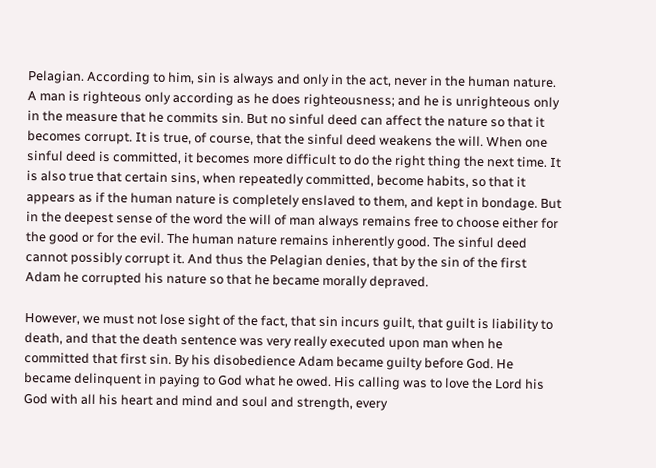Pelagian. According to him, sin is always and only in the act, never in the human nature. A man is righteous only according as he does righteousness; and he is unrighteous only in the measure that he commits sin. But no sinful deed can affect the nature so that it becomes corrupt. It is true, of course, that the sinful deed weakens the will. When one sinful deed is committed, it becomes more difficult to do the right thing the next time. It is also true that certain sins, when repeatedly committed, become habits, so that it appears as if the human nature is completely enslaved to them, and kept in bondage. But in the deepest sense of the word the will of man always remains free to choose either for the good or for the evil. The human nature remains inherently good. The sinful deed cannot possibly corrupt it. And thus the Pelagian denies, that by the sin of the first Adam he corrupted his nature so that he became morally depraved.

However, we must not lose sight of the fact, that sin incurs guilt, that guilt is liability to death, and that the death sentence was very really executed upon man when he committed that first sin. By his disobedience Adam became guilty before God. He became delinquent in paying to God what he owed. His calling was to love the Lord his God with all his heart and mind and soul and strength, every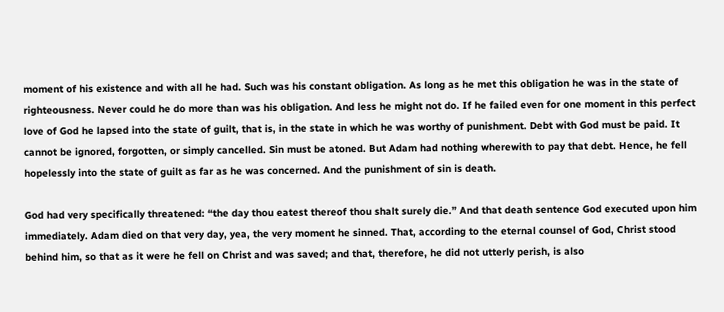moment of his existence and with all he had. Such was his constant obligation. As long as he met this obligation he was in the state of righteousness. Never could he do more than was his obligation. And less he might not do. If he failed even for one moment in this perfect love of God he lapsed into the state of guilt, that is, in the state in which he was worthy of punishment. Debt with God must be paid. It cannot be ignored, forgotten, or simply cancelled. Sin must be atoned. But Adam had nothing wherewith to pay that debt. Hence, he fell hopelessly into the state of guilt as far as he was concerned. And the punishment of sin is death.

God had very specifically threatened: “the day thou eatest thereof thou shalt surely die.” And that death sentence God executed upon him immediately. Adam died on that very day, yea, the very moment he sinned. That, according to the eternal counsel of God, Christ stood behind him, so that as it were he fell on Christ and was saved; and that, therefore, he did not utterly perish, is also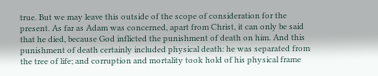true. But we may leave this outside of the scope of consideration for the present. As far as Adam was concerned, apart from Christ, it can only be said that he died, because God inflicted the punishment of death on him. And this punishment of death certainly included physical death: he was separated from the tree of life; and corruption and mortality took hold of his physical frame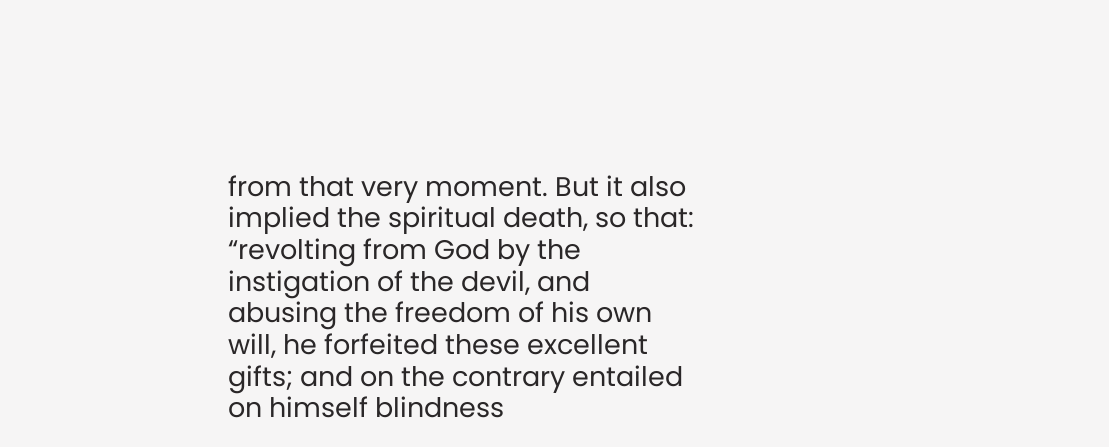from that very moment. But it also implied the spiritual death, so that: “revolting from God by the instigation of the devil, and abusing the freedom of his own will, he forfeited these excellent gifts; and on the contrary entailed on himself blindness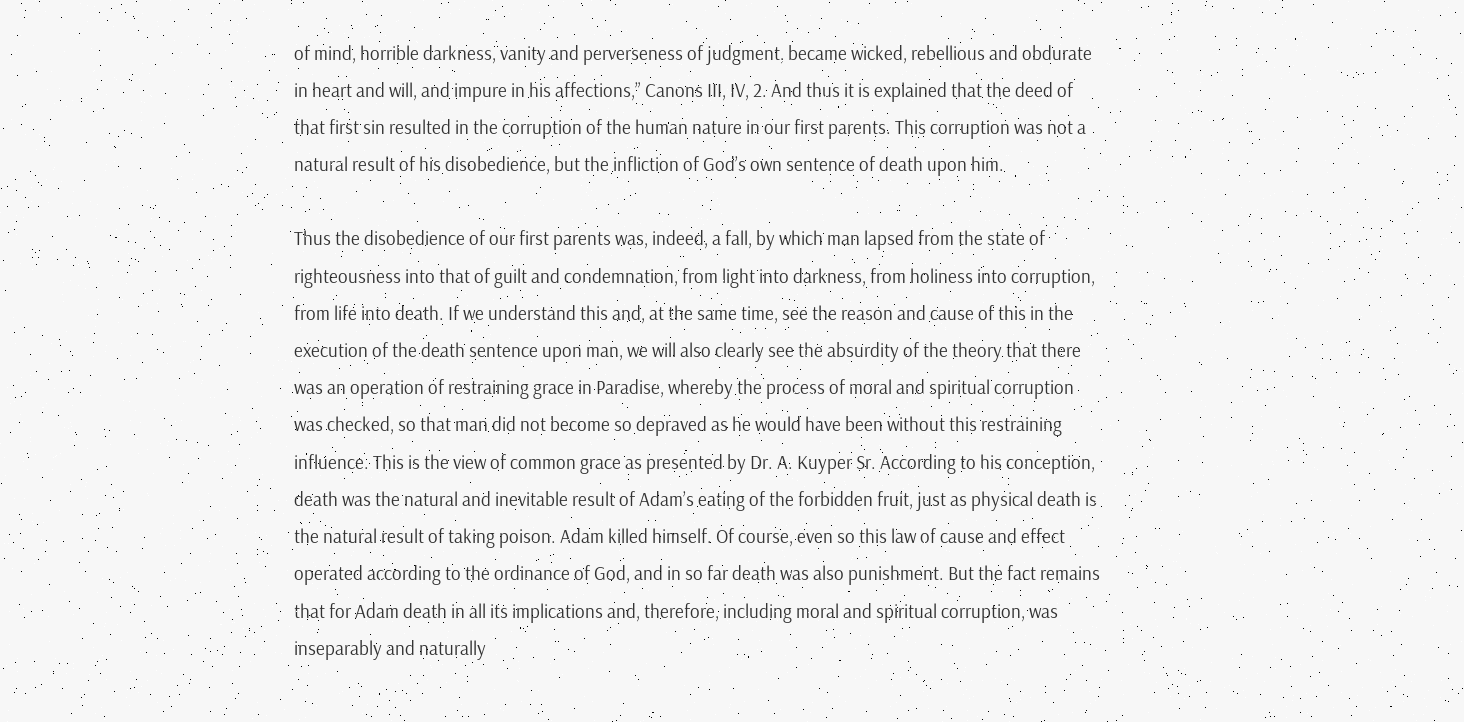of mind, horrible darkness, vanity and perverseness of judgment, became wicked, rebellious and obdurate in heart and will, and impure in his affections,” Canons III, IV, 2. And thus it is explained that the deed of that first sin resulted in the corruption of the human nature in our first parents. This corruption was not a natural result of his disobedience, but the infliction of God’s own sentence of death upon him.

Thus the disobedience of our first parents was, indeed, a fall, by which man lapsed from the state of righteousness into that of guilt and condemnation, from light into darkness, from holiness into corruption, from life into death. If we understand this and, at the same time, see the reason and cause of this in the execution of the death sentence upon man, we will also clearly see the absurdity of the theory that there was an operation of restraining grace in Paradise, whereby the process of moral and spiritual corruption was checked, so that man did not become so depraved as he would have been without this restraining influence. This is the view of common grace as presented by Dr. A. Kuyper Sr. According to his conception, death was the natural and inevitable result of Adam’s eating of the forbidden fruit, just as physical death is the natural result of taking poison. Adam killed himself. Of course, even so this law of cause and effect operated according to the ordinance of God, and in so far death was also punishment. But the fact remains that for Adam death in all its implications and, therefore, including moral and spiritual corruption, was inseparably and naturally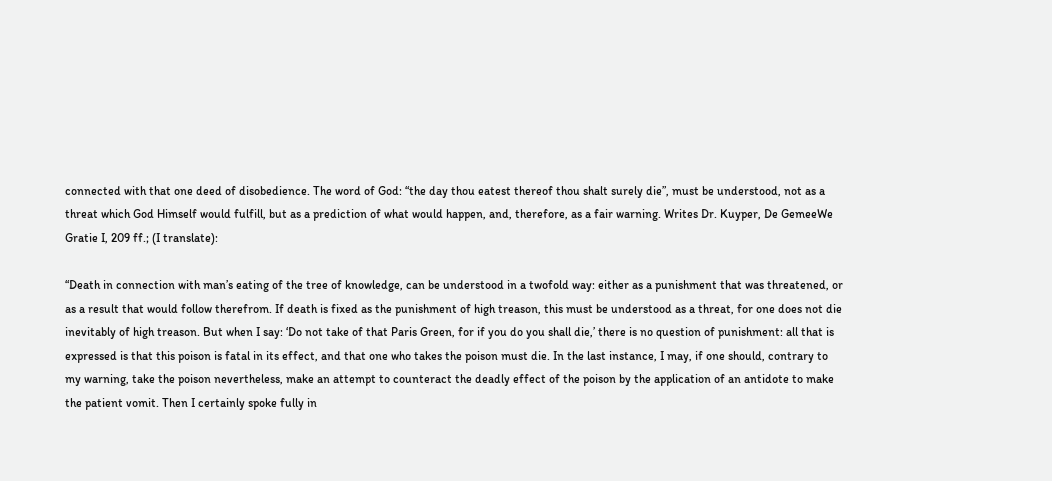connected with that one deed of disobedience. The word of God: “the day thou eatest thereof thou shalt surely die”, must be understood, not as a threat which God Himself would fulfill, but as a prediction of what would happen, and, therefore, as a fair warning. Writes Dr. Kuyper, De GemeeWe Gratie I, 209 ff.; (I translate):

“Death in connection with man’s eating of the tree of knowledge, can be understood in a twofold way: either as a punishment that was threatened, or as a result that would follow therefrom. If death is fixed as the punishment of high treason, this must be understood as a threat, for one does not die inevitably of high treason. But when I say: ‘Do not take of that Paris Green, for if you do you shall die,’ there is no question of punishment: all that is expressed is that this poison is fatal in its effect, and that one who takes the poison must die. In the last instance, I may, if one should, contrary to my warning, take the poison nevertheless, make an attempt to counteract the deadly effect of the poison by the application of an antidote to make the patient vomit. Then I certainly spoke fully in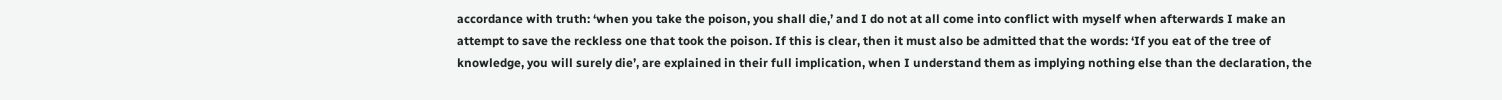accordance with truth: ‘when you take the poison, you shall die,’ and I do not at all come into conflict with myself when afterwards I make an attempt to save the reckless one that took the poison. If this is clear, then it must also be admitted that the words: ‘If you eat of the tree of knowledge, you will surely die’, are explained in their full implication, when I understand them as implying nothing else than the declaration, the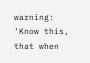warning: ‘Know this, that when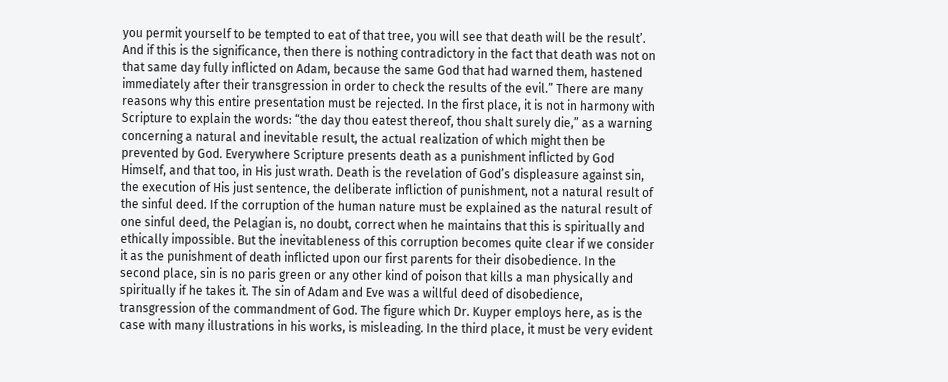you permit yourself to be tempted to eat of that tree, you will see that death will be the result’. And if this is the significance, then there is nothing contradictory in the fact that death was not on that same day fully inflicted on Adam, because the same God that had warned them, hastened immediately after their transgression in order to check the results of the evil.” There are many reasons why this entire presentation must be rejected. In the first place, it is not in harmony with Scripture to explain the words: “the day thou eatest thereof, thou shalt surely die,” as a warning concerning a natural and inevitable result, the actual realization of which might then be prevented by God. Everywhere Scripture presents death as a punishment inflicted by God Himself, and that too, in His just wrath. Death is the revelation of God’s displeasure against sin, the execution of His just sentence, the deliberate infliction of punishment, not a natural result of the sinful deed. If the corruption of the human nature must be explained as the natural result of one sinful deed, the Pelagian is, no doubt, correct when he maintains that this is spiritually and ethically impossible. But the inevitableness of this corruption becomes quite clear if we consider it as the punishment of death inflicted upon our first parents for their disobedience. In the second place, sin is no paris green or any other kind of poison that kills a man physically and spiritually if he takes it. The sin of Adam and Eve was a willful deed of disobedience, transgression of the commandment of God. The figure which Dr. Kuyper employs here, as is the case with many illustrations in his works, is misleading. In the third place, it must be very evident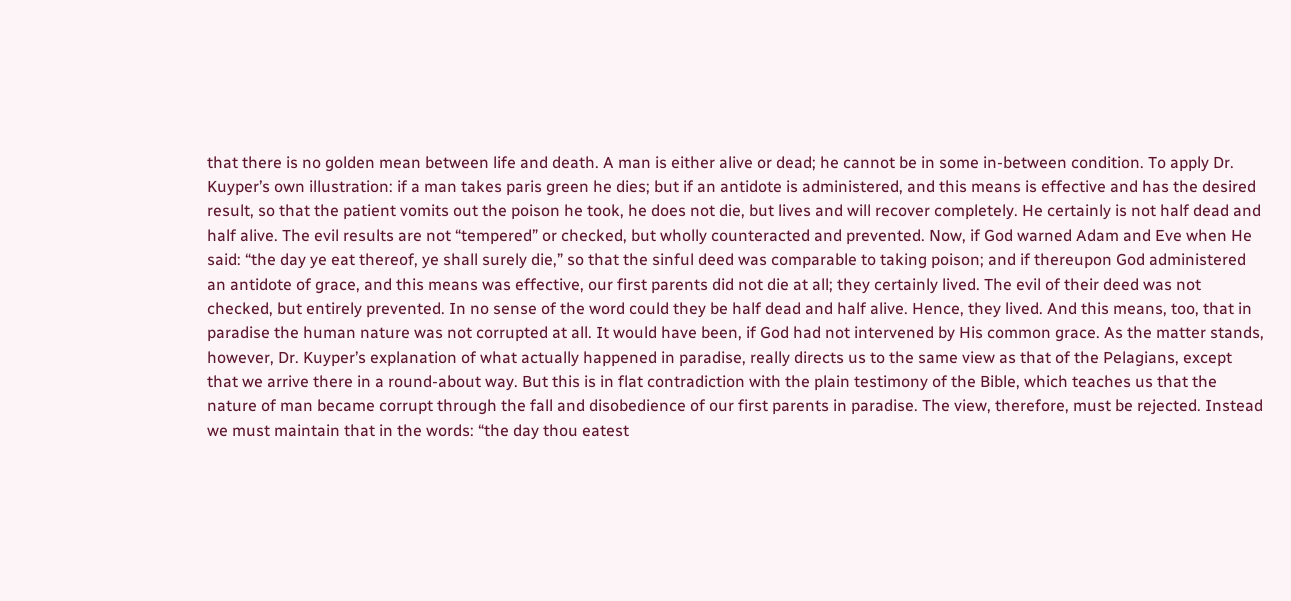that there is no golden mean between life and death. A man is either alive or dead; he cannot be in some in-between condition. To apply Dr. Kuyper’s own illustration: if a man takes paris green he dies; but if an antidote is administered, and this means is effective and has the desired result, so that the patient vomits out the poison he took, he does not die, but lives and will recover completely. He certainly is not half dead and half alive. The evil results are not “tempered” or checked, but wholly counteracted and prevented. Now, if God warned Adam and Eve when He said: “the day ye eat thereof, ye shall surely die,” so that the sinful deed was comparable to taking poison; and if thereupon God administered an antidote of grace, and this means was effective, our first parents did not die at all; they certainly lived. The evil of their deed was not checked, but entirely prevented. In no sense of the word could they be half dead and half alive. Hence, they lived. And this means, too, that in paradise the human nature was not corrupted at all. It would have been, if God had not intervened by His common grace. As the matter stands, however, Dr. Kuyper’s explanation of what actually happened in paradise, really directs us to the same view as that of the Pelagians, except that we arrive there in a round-about way. But this is in flat contradiction with the plain testimony of the Bible, which teaches us that the nature of man became corrupt through the fall and disobedience of our first parents in paradise. The view, therefore, must be rejected. Instead we must maintain that in the words: “the day thou eatest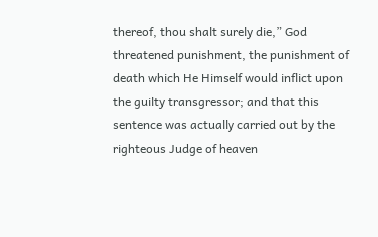thereof, thou shalt surely die,” God threatened punishment, the punishment of death which He Himself would inflict upon the guilty transgressor; and that this sentence was actually carried out by the righteous Judge of heaven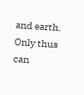and earth. Only thus can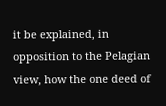it be explained, in opposition to the Pelagian view, how the one deed of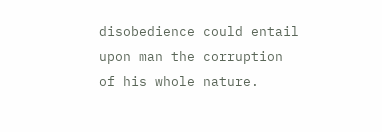disobedience could entail upon man the corruption of his whole nature.